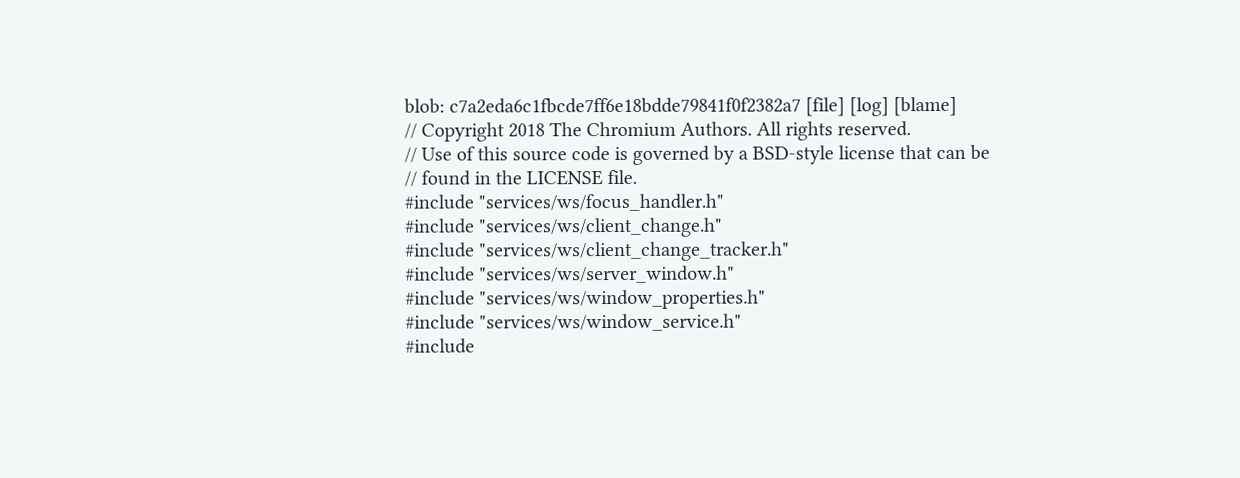blob: c7a2eda6c1fbcde7ff6e18bdde79841f0f2382a7 [file] [log] [blame]
// Copyright 2018 The Chromium Authors. All rights reserved.
// Use of this source code is governed by a BSD-style license that can be
// found in the LICENSE file.
#include "services/ws/focus_handler.h"
#include "services/ws/client_change.h"
#include "services/ws/client_change_tracker.h"
#include "services/ws/server_window.h"
#include "services/ws/window_properties.h"
#include "services/ws/window_service.h"
#include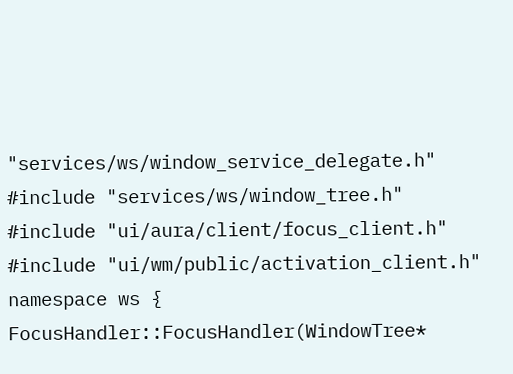"services/ws/window_service_delegate.h"
#include "services/ws/window_tree.h"
#include "ui/aura/client/focus_client.h"
#include "ui/wm/public/activation_client.h"
namespace ws {
FocusHandler::FocusHandler(WindowTree*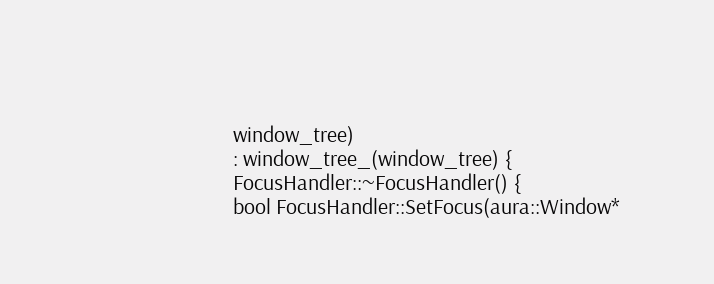window_tree)
: window_tree_(window_tree) {
FocusHandler::~FocusHandler() {
bool FocusHandler::SetFocus(aura::Window*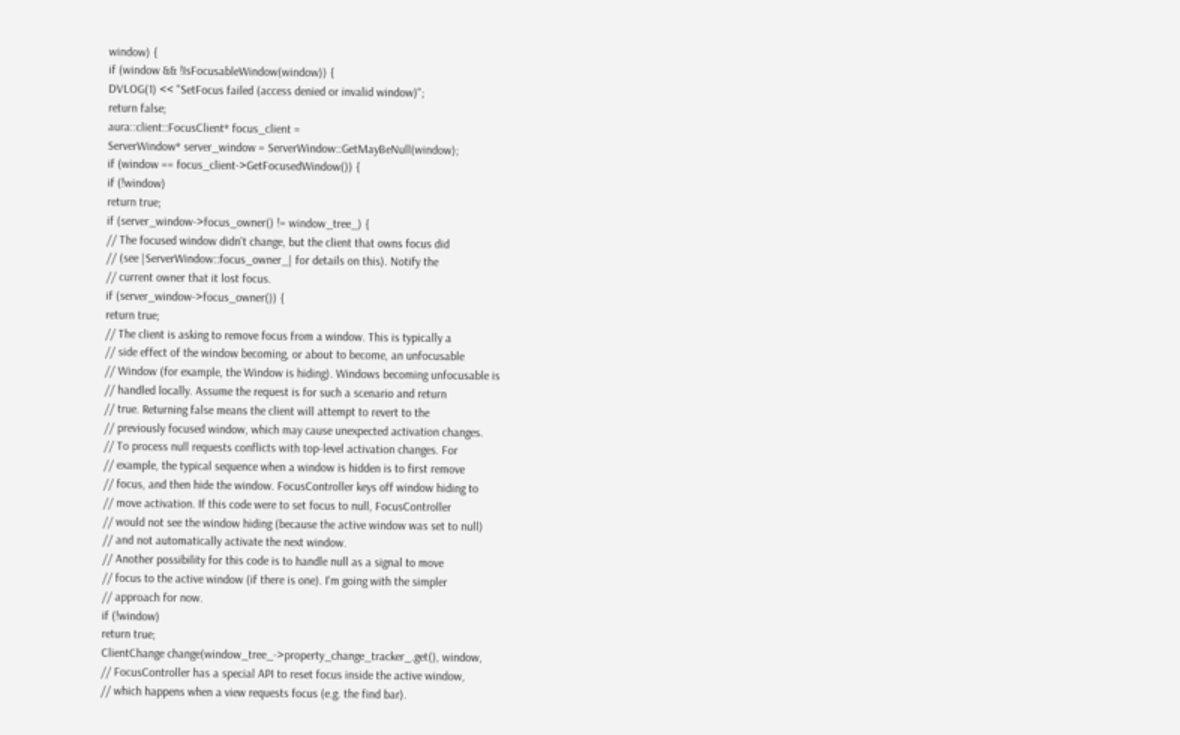window) {
if (window && !IsFocusableWindow(window)) {
DVLOG(1) << "SetFocus failed (access denied or invalid window)";
return false;
aura::client::FocusClient* focus_client =
ServerWindow* server_window = ServerWindow::GetMayBeNull(window);
if (window == focus_client->GetFocusedWindow()) {
if (!window)
return true;
if (server_window->focus_owner() != window_tree_) {
// The focused window didn't change, but the client that owns focus did
// (see |ServerWindow::focus_owner_| for details on this). Notify the
// current owner that it lost focus.
if (server_window->focus_owner()) {
return true;
// The client is asking to remove focus from a window. This is typically a
// side effect of the window becoming, or about to become, an unfocusable
// Window (for example, the Window is hiding). Windows becoming unfocusable is
// handled locally. Assume the request is for such a scenario and return
// true. Returning false means the client will attempt to revert to the
// previously focused window, which may cause unexpected activation changes.
// To process null requests conflicts with top-level activation changes. For
// example, the typical sequence when a window is hidden is to first remove
// focus, and then hide the window. FocusController keys off window hiding to
// move activation. If this code were to set focus to null, FocusController
// would not see the window hiding (because the active window was set to null)
// and not automatically activate the next window.
// Another possibility for this code is to handle null as a signal to move
// focus to the active window (if there is one). I'm going with the simpler
// approach for now.
if (!window)
return true;
ClientChange change(window_tree_->property_change_tracker_.get(), window,
// FocusController has a special API to reset focus inside the active window,
// which happens when a view requests focus (e.g. the find bar).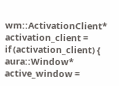wm::ActivationClient* activation_client =
if (activation_client) {
aura::Window* active_window =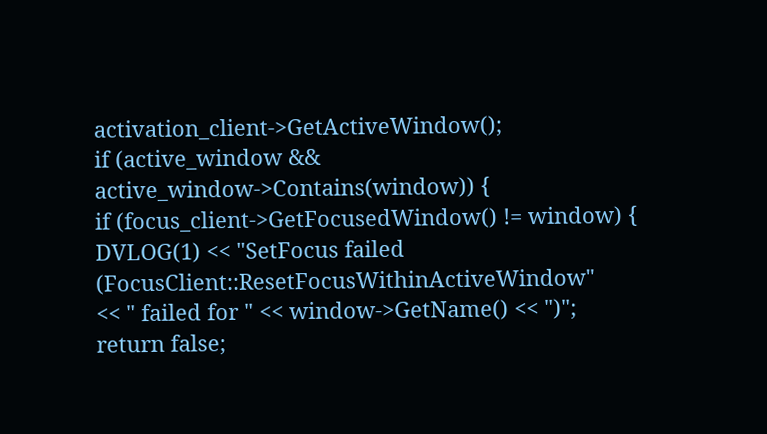activation_client->GetActiveWindow();
if (active_window && active_window->Contains(window)) {
if (focus_client->GetFocusedWindow() != window) {
DVLOG(1) << "SetFocus failed (FocusClient::ResetFocusWithinActiveWindow"
<< " failed for " << window->GetName() << ")";
return false;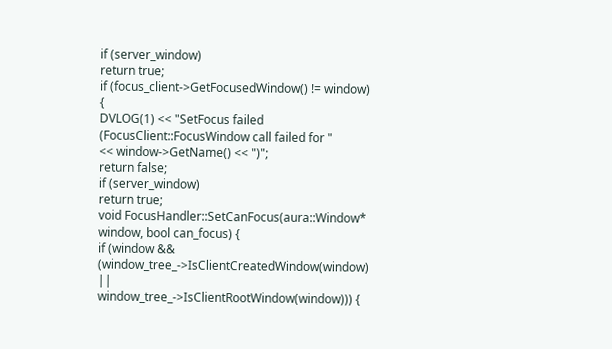if (server_window)
return true;
if (focus_client->GetFocusedWindow() != window) {
DVLOG(1) << "SetFocus failed (FocusClient::FocusWindow call failed for "
<< window->GetName() << ")";
return false;
if (server_window)
return true;
void FocusHandler::SetCanFocus(aura::Window* window, bool can_focus) {
if (window && (window_tree_->IsClientCreatedWindow(window) ||
window_tree_->IsClientRootWindow(window))) {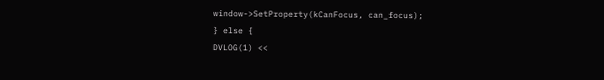window->SetProperty(kCanFocus, can_focus);
} else {
DVLOG(1) <<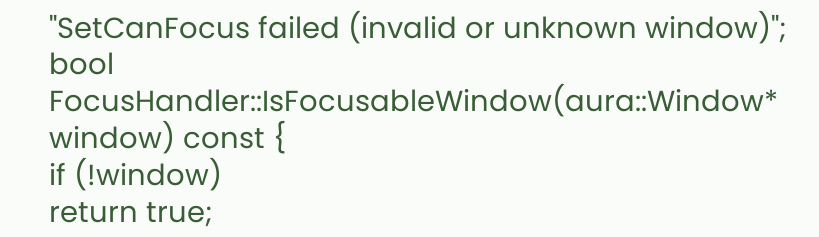"SetCanFocus failed (invalid or unknown window)";
bool FocusHandler::IsFocusableWindow(aura::Window* window) const {
if (!window)
return true;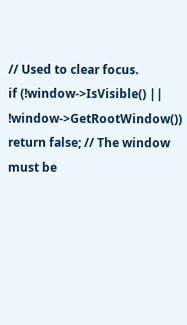// Used to clear focus.
if (!window->IsVisible() || !window->GetRootWindow())
return false; // The window must be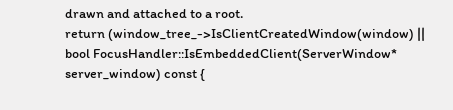drawn and attached to a root.
return (window_tree_->IsClientCreatedWindow(window) ||
bool FocusHandler::IsEmbeddedClient(ServerWindow* server_window) const {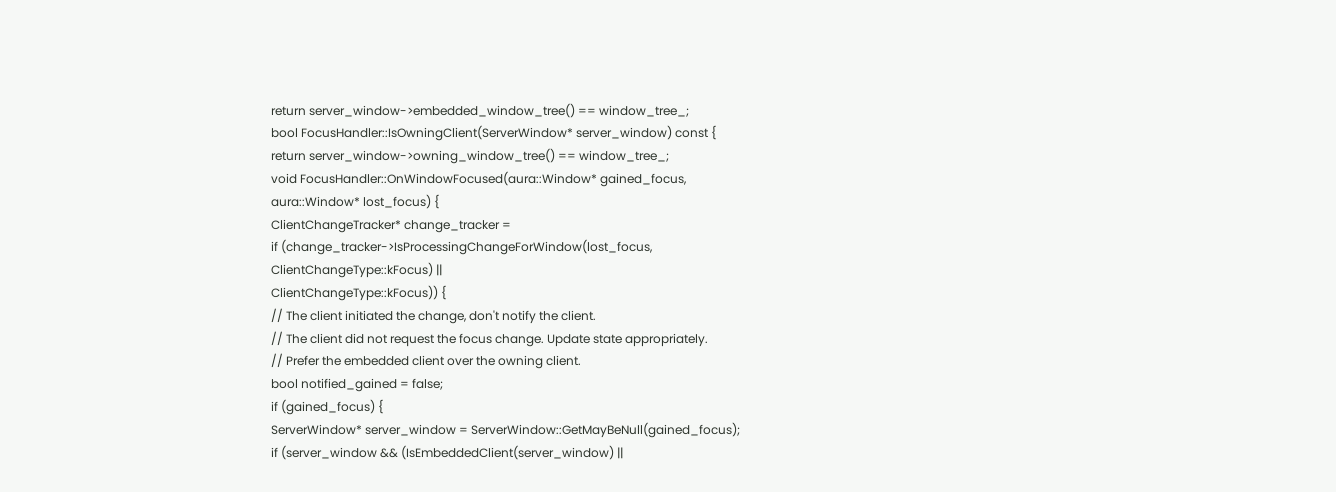return server_window->embedded_window_tree() == window_tree_;
bool FocusHandler::IsOwningClient(ServerWindow* server_window) const {
return server_window->owning_window_tree() == window_tree_;
void FocusHandler::OnWindowFocused(aura::Window* gained_focus,
aura::Window* lost_focus) {
ClientChangeTracker* change_tracker =
if (change_tracker->IsProcessingChangeForWindow(lost_focus,
ClientChangeType::kFocus) ||
ClientChangeType::kFocus)) {
// The client initiated the change, don't notify the client.
// The client did not request the focus change. Update state appropriately.
// Prefer the embedded client over the owning client.
bool notified_gained = false;
if (gained_focus) {
ServerWindow* server_window = ServerWindow::GetMayBeNull(gained_focus);
if (server_window && (IsEmbeddedClient(server_window) ||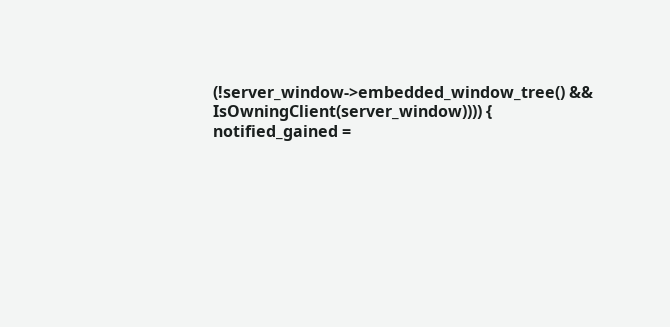(!server_window->embedded_window_tree() &&
IsOwningClient(server_window)))) {
notified_gained =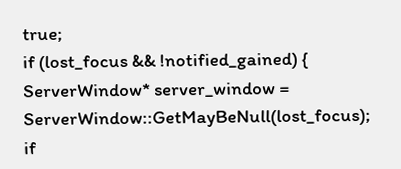true;
if (lost_focus && !notified_gained) {
ServerWindow* server_window = ServerWindow::GetMayBeNull(lost_focus);
if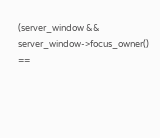(server_window && server_window->focus_owner() ==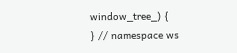window_tree_) {
} // namespace ws